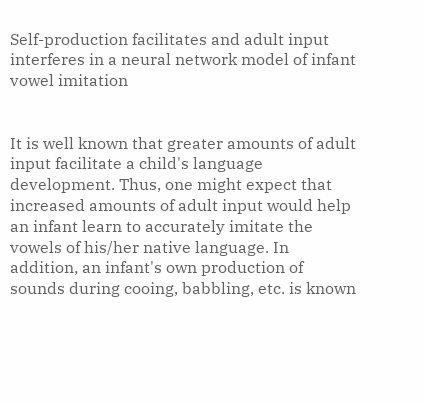Self-production facilitates and adult input interferes in a neural network model of infant vowel imitation


It is well known that greater amounts of adult input facilitate a child's language development. Thus, one might expect that increased amounts of adult input would help an infant learn to accurately imitate the vowels of his/her native language. In addition, an infant's own production of sounds during cooing, babbling, etc. is known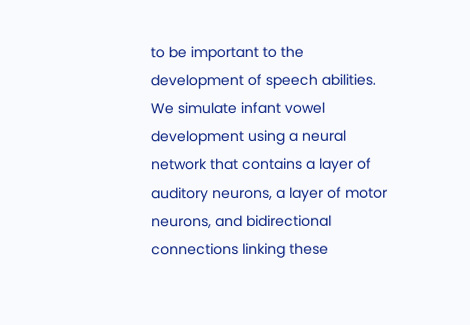to be important to the development of speech abilities. We simulate infant vowel development using a neural network that contains a layer of auditory neurons, a layer of motor neurons, and bidirectional connections linking these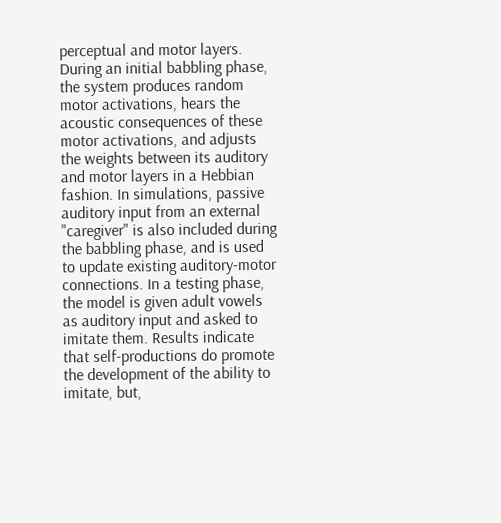perceptual and motor layers. During an initial babbling phase, the system produces random motor activations, hears the acoustic consequences of these motor activations, and adjusts the weights between its auditory and motor layers in a Hebbian fashion. In simulations, passive auditory input from an external "caregiver" is also included during the babbling phase, and is used to update existing auditory-motor connections. In a testing phase, the model is given adult vowels as auditory input and asked to imitate them. Results indicate that self-productions do promote the development of the ability to imitate, but,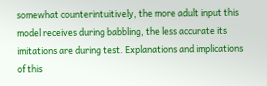somewhat counterintuitively, the more adult input this model receives during babbling, the less accurate its imitations are during test. Explanations and implications of this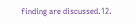finding are discussed.12.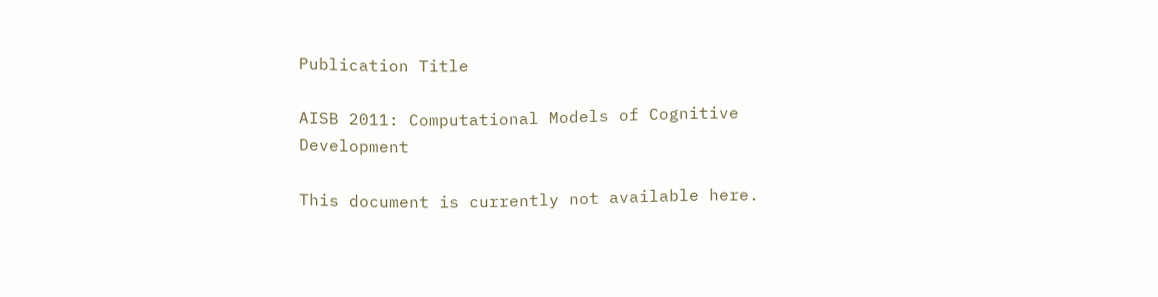Publication Title

AISB 2011: Computational Models of Cognitive Development

This document is currently not available here.